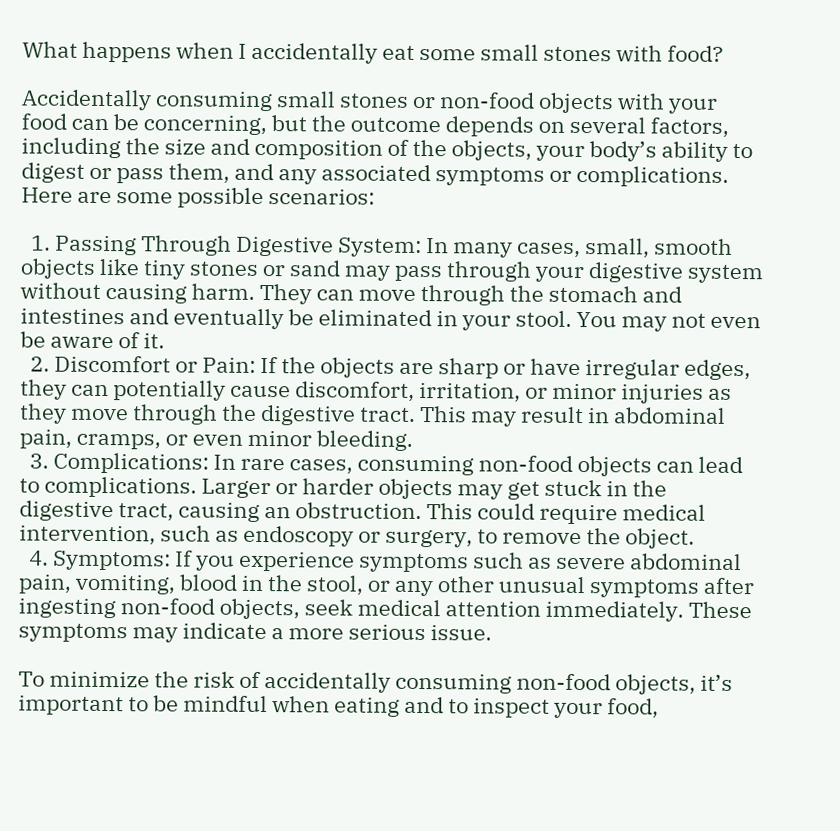What happens when I accidentally eat some small stones with food?

Accidentally consuming small stones or non-food objects with your food can be concerning, but the outcome depends on several factors, including the size and composition of the objects, your body’s ability to digest or pass them, and any associated symptoms or complications. Here are some possible scenarios:

  1. Passing Through Digestive System: In many cases, small, smooth objects like tiny stones or sand may pass through your digestive system without causing harm. They can move through the stomach and intestines and eventually be eliminated in your stool. You may not even be aware of it.
  2. Discomfort or Pain: If the objects are sharp or have irregular edges, they can potentially cause discomfort, irritation, or minor injuries as they move through the digestive tract. This may result in abdominal pain, cramps, or even minor bleeding.
  3. Complications: In rare cases, consuming non-food objects can lead to complications. Larger or harder objects may get stuck in the digestive tract, causing an obstruction. This could require medical intervention, such as endoscopy or surgery, to remove the object.
  4. Symptoms: If you experience symptoms such as severe abdominal pain, vomiting, blood in the stool, or any other unusual symptoms after ingesting non-food objects, seek medical attention immediately. These symptoms may indicate a more serious issue.

To minimize the risk of accidentally consuming non-food objects, it’s important to be mindful when eating and to inspect your food,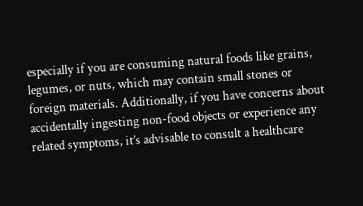especially if you are consuming natural foods like grains, legumes, or nuts, which may contain small stones or foreign materials. Additionally, if you have concerns about accidentally ingesting non-food objects or experience any related symptoms, it’s advisable to consult a healthcare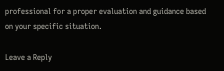professional for a proper evaluation and guidance based on your specific situation.

Leave a Reply